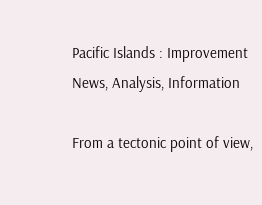Pacific Islands : Improvement News, Analysis, Information

From a tectonic point of view,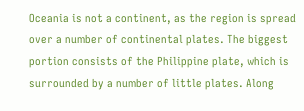Oceania is not a continent, as the region is spread over a number of continental plates. The biggest portion consists of the Philippine plate, which is surrounded by a number of little plates. Along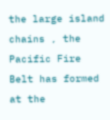the large island chains , the Pacific Fire Belt has formed at the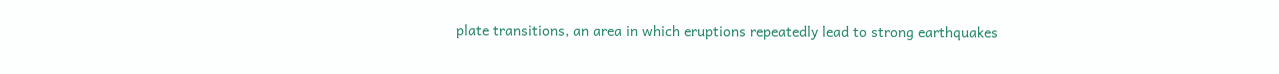plate transitions, an area in which eruptions repeatedly lead to strong earthquakes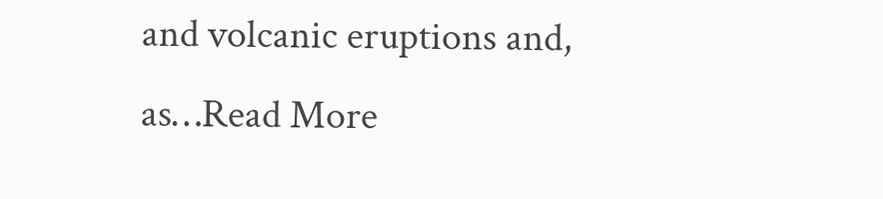and volcanic eruptions and, as…Read More